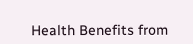Health Benefits from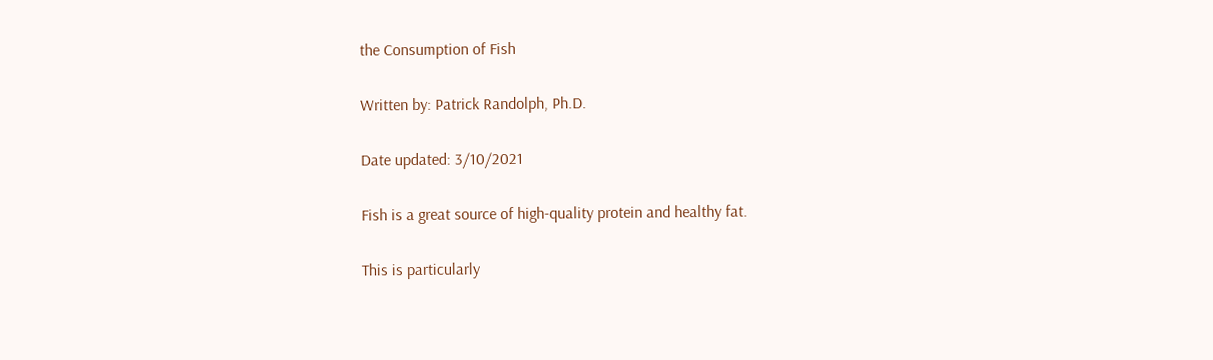the Consumption of Fish

Written by: Patrick Randolph, Ph.D.

Date updated: 3/10/2021

Fish is a great source of high-quality protein and healthy fat.

This is particularly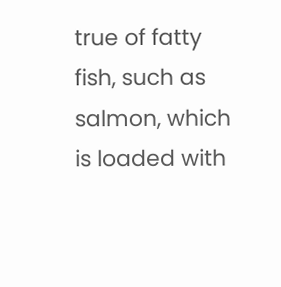true of fatty fish, such as salmon, which is loaded with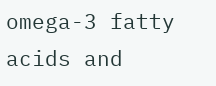omega-3 fatty acids and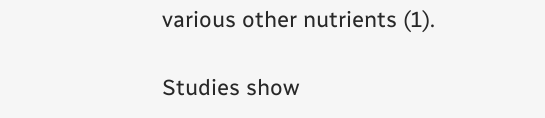various other nutrients (1).

Studies show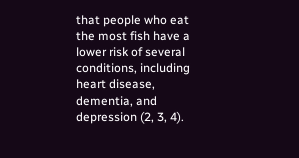that people who eat the most fish have a lower risk of several conditions, including heart disease, dementia, and depression (2, 3, 4).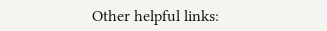Other helpful links: